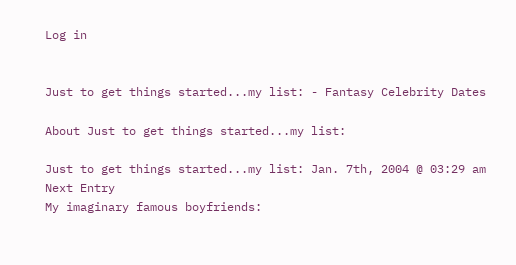Log in


Just to get things started...my list: - Fantasy Celebrity Dates

About Just to get things started...my list:

Just to get things started...my list: Jan. 7th, 2004 @ 03:29 am Next Entry
My imaginary famous boyfriends: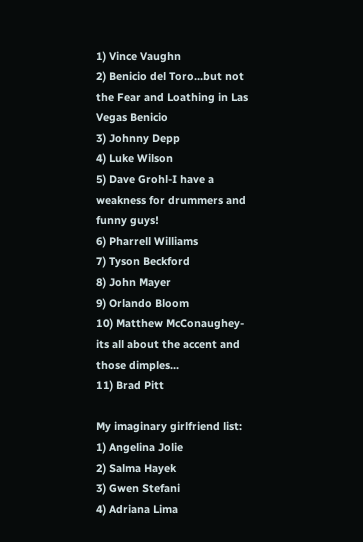1) Vince Vaughn
2) Benicio del Toro...but not the Fear and Loathing in Las Vegas Benicio
3) Johnny Depp
4) Luke Wilson
5) Dave Grohl-I have a weakness for drummers and funny guys!
6) Pharrell Williams
7) Tyson Beckford
8) John Mayer
9) Orlando Bloom
10) Matthew McConaughey-its all about the accent and those dimples...
11) Brad Pitt

My imaginary girlfriend list:
1) Angelina Jolie
2) Salma Hayek
3) Gwen Stefani
4) Adriana Lima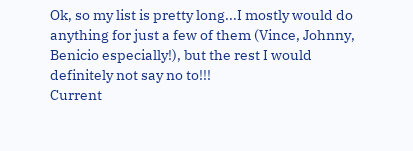Ok, so my list is pretty long...I mostly would do anything for just a few of them (Vince, Johnny, Benicio especially!), but the rest I would definitely not say no to!!!
Current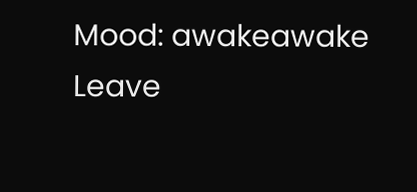Mood: awakeawake
Leave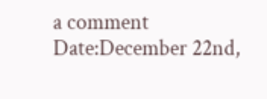a comment
Date:December 22nd,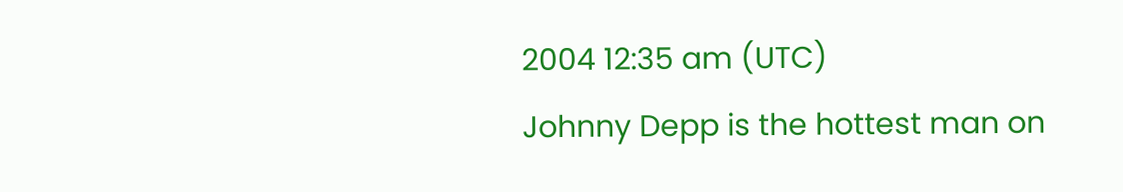2004 12:35 am (UTC)
Johnny Depp is the hottest man on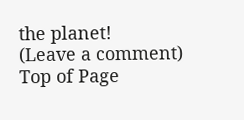the planet!
(Leave a comment)
Top of Page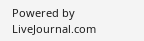Powered by LiveJournal.com